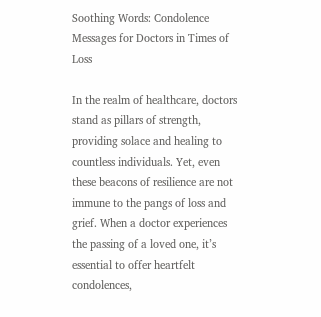Soothing Words: Condolence Messages for Doctors in Times of Loss

In the realm of healthcare, doctors stand as pillars of strength, providing solace and healing to countless individuals. Yet, even these beacons of resilience are not immune to the pangs of loss and grief. When a doctor experiences the passing of a loved one, it’s essential to offer heartfelt condolences,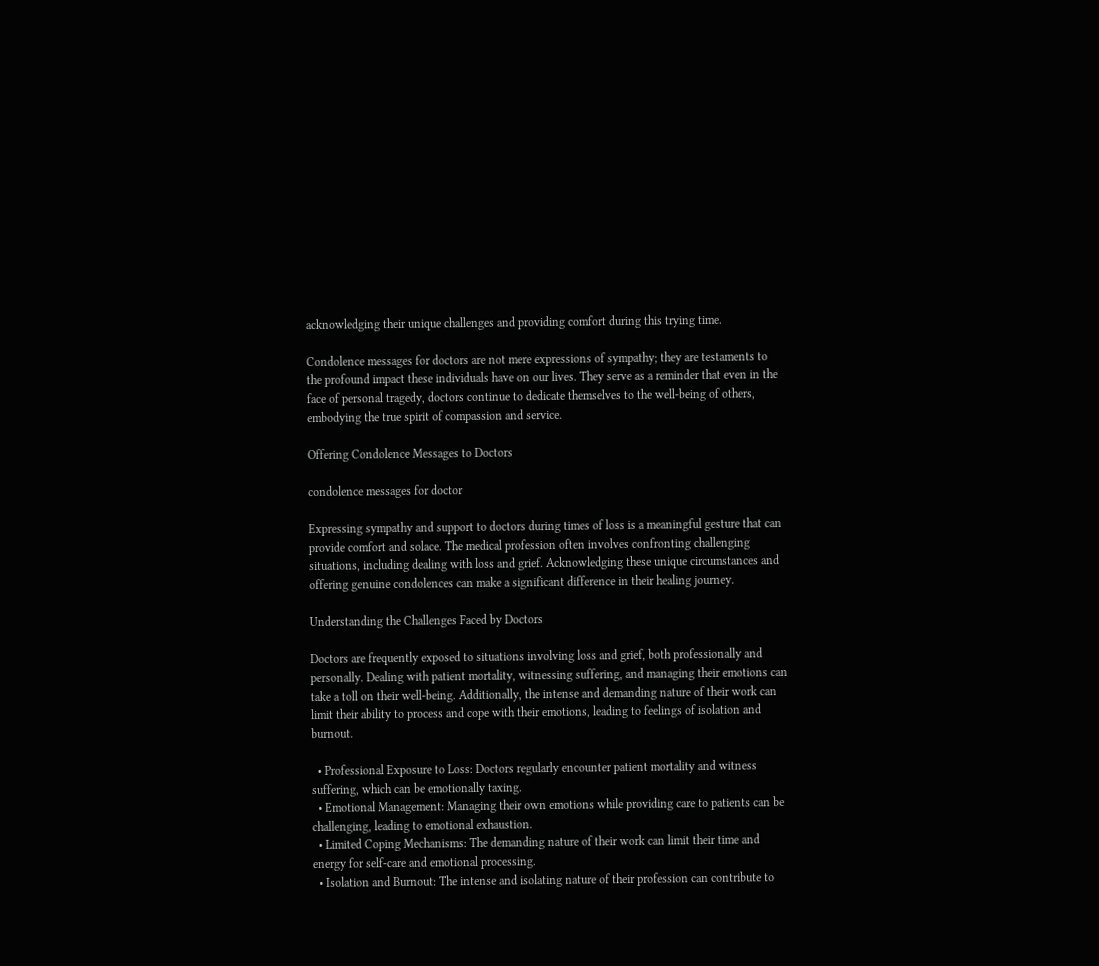acknowledging their unique challenges and providing comfort during this trying time.

Condolence messages for doctors are not mere expressions of sympathy; they are testaments to the profound impact these individuals have on our lives. They serve as a reminder that even in the face of personal tragedy, doctors continue to dedicate themselves to the well-being of others, embodying the true spirit of compassion and service.

Offering Condolence Messages to Doctors

condolence messages for doctor

Expressing sympathy and support to doctors during times of loss is a meaningful gesture that can provide comfort and solace. The medical profession often involves confronting challenging situations, including dealing with loss and grief. Acknowledging these unique circumstances and offering genuine condolences can make a significant difference in their healing journey.

Understanding the Challenges Faced by Doctors

Doctors are frequently exposed to situations involving loss and grief, both professionally and personally. Dealing with patient mortality, witnessing suffering, and managing their emotions can take a toll on their well-being. Additionally, the intense and demanding nature of their work can limit their ability to process and cope with their emotions, leading to feelings of isolation and burnout.

  • Professional Exposure to Loss: Doctors regularly encounter patient mortality and witness suffering, which can be emotionally taxing.
  • Emotional Management: Managing their own emotions while providing care to patients can be challenging, leading to emotional exhaustion.
  • Limited Coping Mechanisms: The demanding nature of their work can limit their time and energy for self-care and emotional processing.
  • Isolation and Burnout: The intense and isolating nature of their profession can contribute to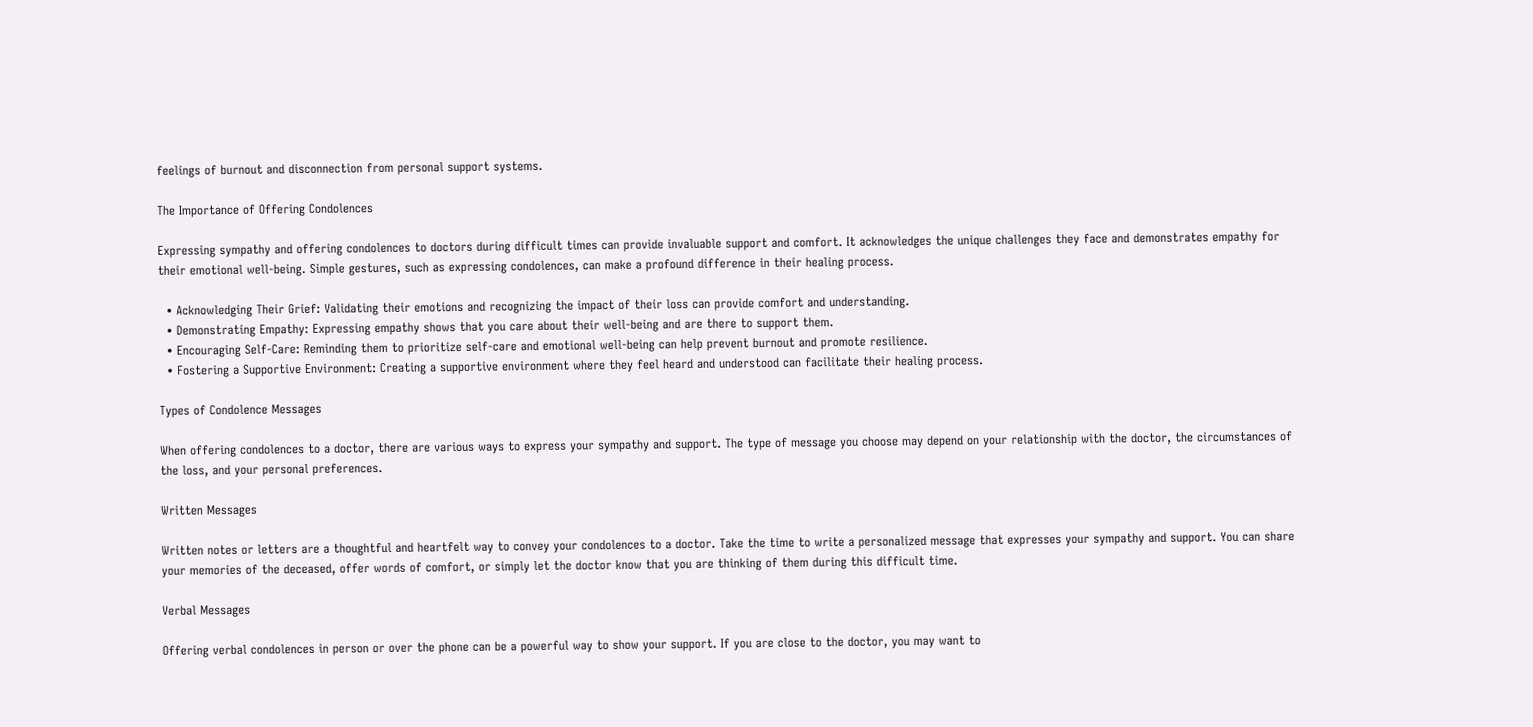feelings of burnout and disconnection from personal support systems.

The Importance of Offering Condolences

Expressing sympathy and offering condolences to doctors during difficult times can provide invaluable support and comfort. It acknowledges the unique challenges they face and demonstrates empathy for their emotional well-being. Simple gestures, such as expressing condolences, can make a profound difference in their healing process.

  • Acknowledging Their Grief: Validating their emotions and recognizing the impact of their loss can provide comfort and understanding.
  • Demonstrating Empathy: Expressing empathy shows that you care about their well-being and are there to support them.
  • Encouraging Self-Care: Reminding them to prioritize self-care and emotional well-being can help prevent burnout and promote resilience.
  • Fostering a Supportive Environment: Creating a supportive environment where they feel heard and understood can facilitate their healing process.

Types of Condolence Messages

When offering condolences to a doctor, there are various ways to express your sympathy and support. The type of message you choose may depend on your relationship with the doctor, the circumstances of the loss, and your personal preferences.

Written Messages

Written notes or letters are a thoughtful and heartfelt way to convey your condolences to a doctor. Take the time to write a personalized message that expresses your sympathy and support. You can share your memories of the deceased, offer words of comfort, or simply let the doctor know that you are thinking of them during this difficult time.

Verbal Messages

Offering verbal condolences in person or over the phone can be a powerful way to show your support. If you are close to the doctor, you may want to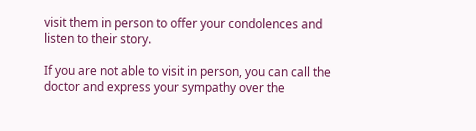visit them in person to offer your condolences and listen to their story.

If you are not able to visit in person, you can call the doctor and express your sympathy over the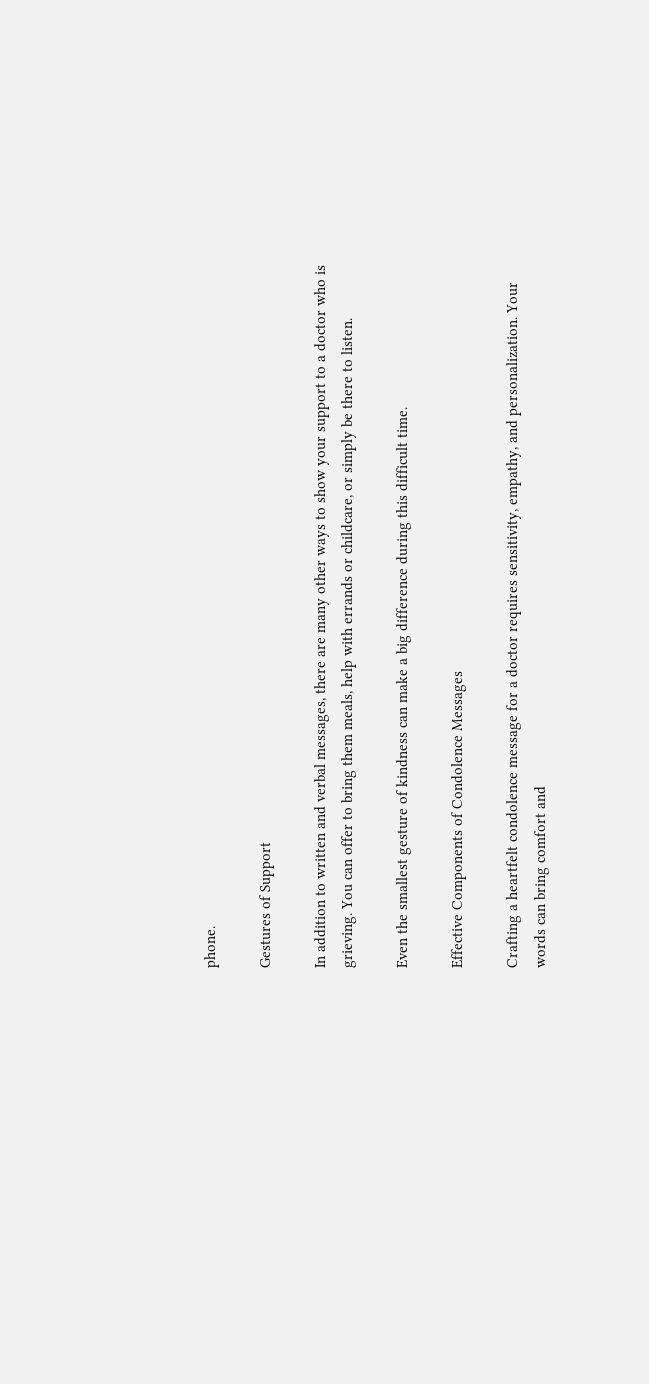phone.

Gestures of Support

In addition to written and verbal messages, there are many other ways to show your support to a doctor who is grieving. You can offer to bring them meals, help with errands or childcare, or simply be there to listen.

Even the smallest gesture of kindness can make a big difference during this difficult time.

Effective Components of Condolence Messages

Crafting a heartfelt condolence message for a doctor requires sensitivity, empathy, and personalization. Your words can bring comfort and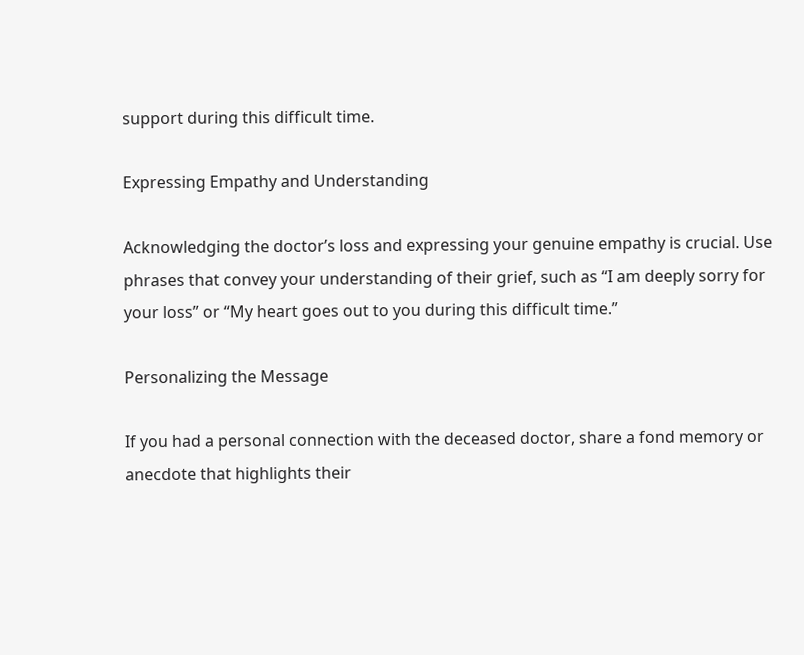support during this difficult time.

Expressing Empathy and Understanding

Acknowledging the doctor’s loss and expressing your genuine empathy is crucial. Use phrases that convey your understanding of their grief, such as “I am deeply sorry for your loss” or “My heart goes out to you during this difficult time.”

Personalizing the Message

If you had a personal connection with the deceased doctor, share a fond memory or anecdote that highlights their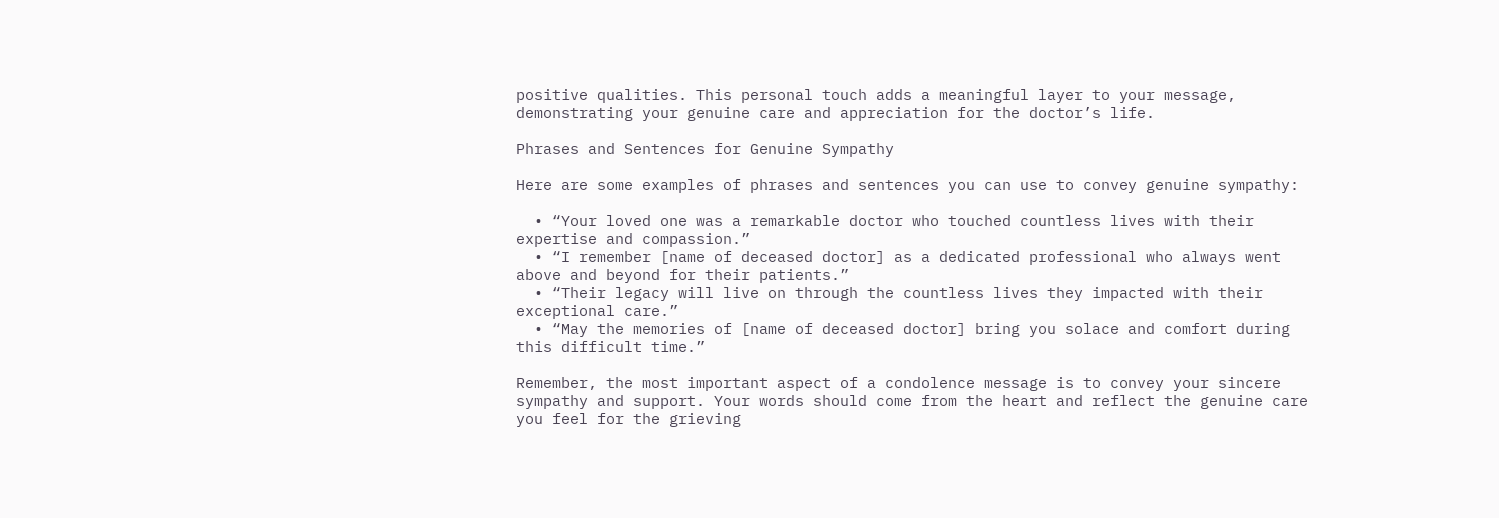positive qualities. This personal touch adds a meaningful layer to your message, demonstrating your genuine care and appreciation for the doctor’s life.

Phrases and Sentences for Genuine Sympathy

Here are some examples of phrases and sentences you can use to convey genuine sympathy:

  • “Your loved one was a remarkable doctor who touched countless lives with their expertise and compassion.”
  • “I remember [name of deceased doctor] as a dedicated professional who always went above and beyond for their patients.”
  • “Their legacy will live on through the countless lives they impacted with their exceptional care.”
  • “May the memories of [name of deceased doctor] bring you solace and comfort during this difficult time.”

Remember, the most important aspect of a condolence message is to convey your sincere sympathy and support. Your words should come from the heart and reflect the genuine care you feel for the grieving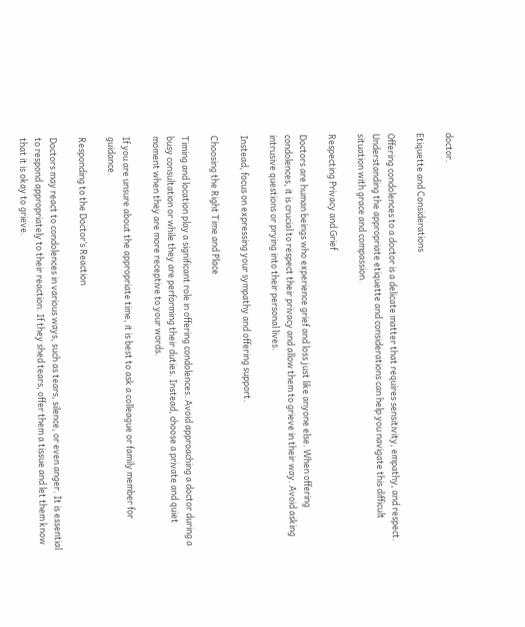doctor.

Etiquette and Considerations

Offering condolences to a doctor is a delicate matter that requires sensitivity, empathy, and respect. Understanding the appropriate etiquette and considerations can help you navigate this difficult situation with grace and compassion.

Respecting Privacy and Grief

Doctors are human beings who experience grief and loss just like anyone else. When offering condolences, it is crucial to respect their privacy and allow them to grieve in their way. Avoid asking intrusive questions or prying into their personal lives.

Instead, focus on expressing your sympathy and offering support.

Choosing the Right Time and Place

Timing and location play a significant role in offering condolences. Avoid approaching a doctor during a busy consultation or while they are performing their duties. Instead, choose a private and quiet moment when they are more receptive to your words.

If you are unsure about the appropriate time, it is best to ask a colleague or family member for guidance.

Responding to the Doctor’s Reaction

Doctors may react to condolences in various ways, such as tears, silence, or even anger. It is essential to respond appropriately to their reaction. If they shed tears, offer them a tissue and let them know that it is okay to grieve.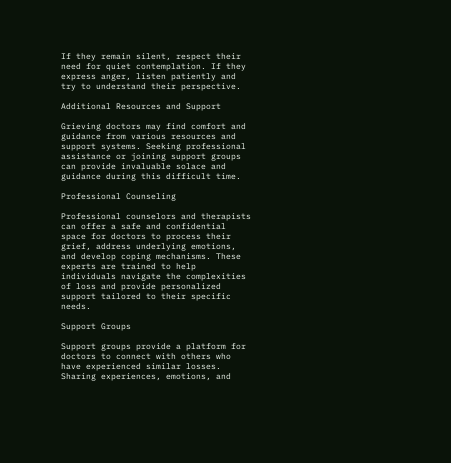If they remain silent, respect their need for quiet contemplation. If they express anger, listen patiently and try to understand their perspective.

Additional Resources and Support

Grieving doctors may find comfort and guidance from various resources and support systems. Seeking professional assistance or joining support groups can provide invaluable solace and guidance during this difficult time.

Professional Counseling

Professional counselors and therapists can offer a safe and confidential space for doctors to process their grief, address underlying emotions, and develop coping mechanisms. These experts are trained to help individuals navigate the complexities of loss and provide personalized support tailored to their specific needs.

Support Groups

Support groups provide a platform for doctors to connect with others who have experienced similar losses. Sharing experiences, emotions, and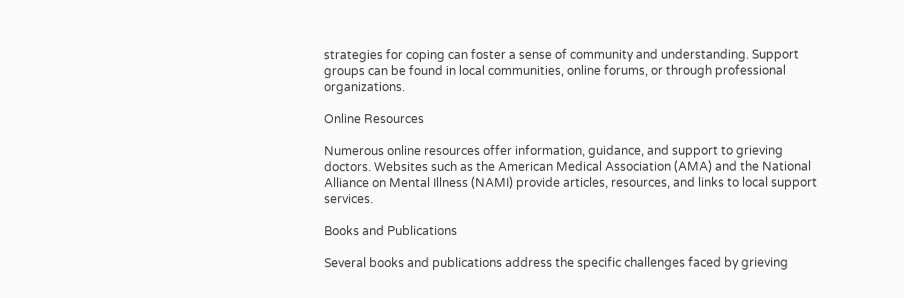strategies for coping can foster a sense of community and understanding. Support groups can be found in local communities, online forums, or through professional organizations.

Online Resources

Numerous online resources offer information, guidance, and support to grieving doctors. Websites such as the American Medical Association (AMA) and the National Alliance on Mental Illness (NAMI) provide articles, resources, and links to local support services.

Books and Publications

Several books and publications address the specific challenges faced by grieving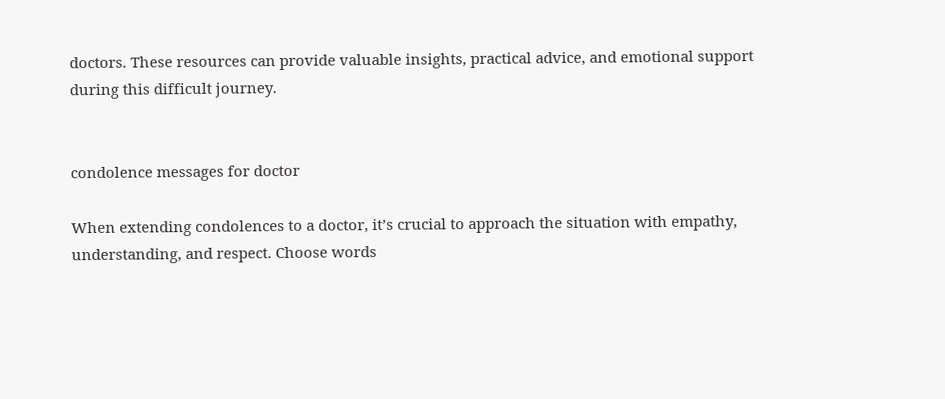doctors. These resources can provide valuable insights, practical advice, and emotional support during this difficult journey.


condolence messages for doctor

When extending condolences to a doctor, it’s crucial to approach the situation with empathy, understanding, and respect. Choose words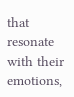that resonate with their emotions,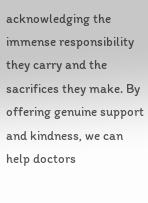acknowledging the immense responsibility they carry and the sacrifices they make. By offering genuine support and kindness, we can help doctors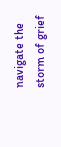navigate the storm of grief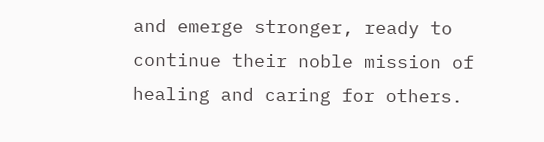and emerge stronger, ready to continue their noble mission of healing and caring for others.